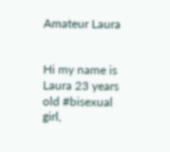Amateur Laura


Hi my name is Laura 23 years old #bisexual girl,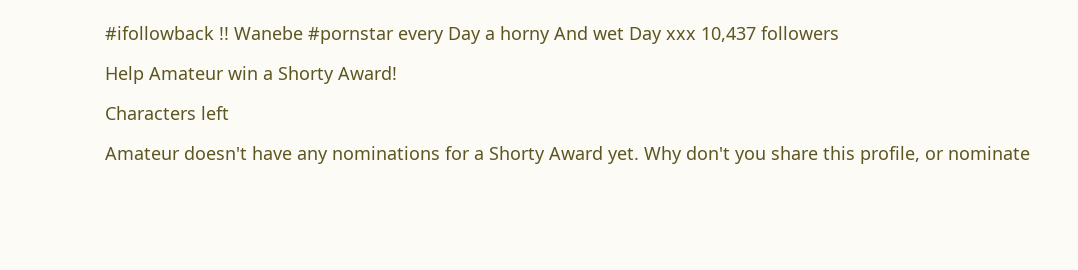#ifollowback !! Wanebe #pornstar every Day a horny And wet Day xxx 10,437 followers

Help Amateur win a Shorty Award!

Characters left

Amateur doesn't have any nominations for a Shorty Award yet. Why don't you share this profile, or nominate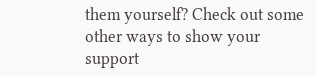them yourself? Check out some other ways to show your support